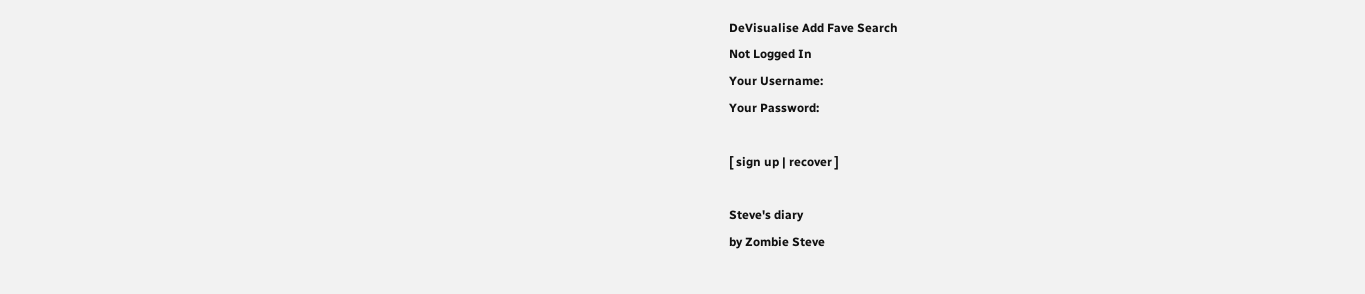DeVisualise Add Fave Search
Not Logged In
Your Username:
Your Password:

[ sign up | recover ]

Steve's diary
by Zombie Steve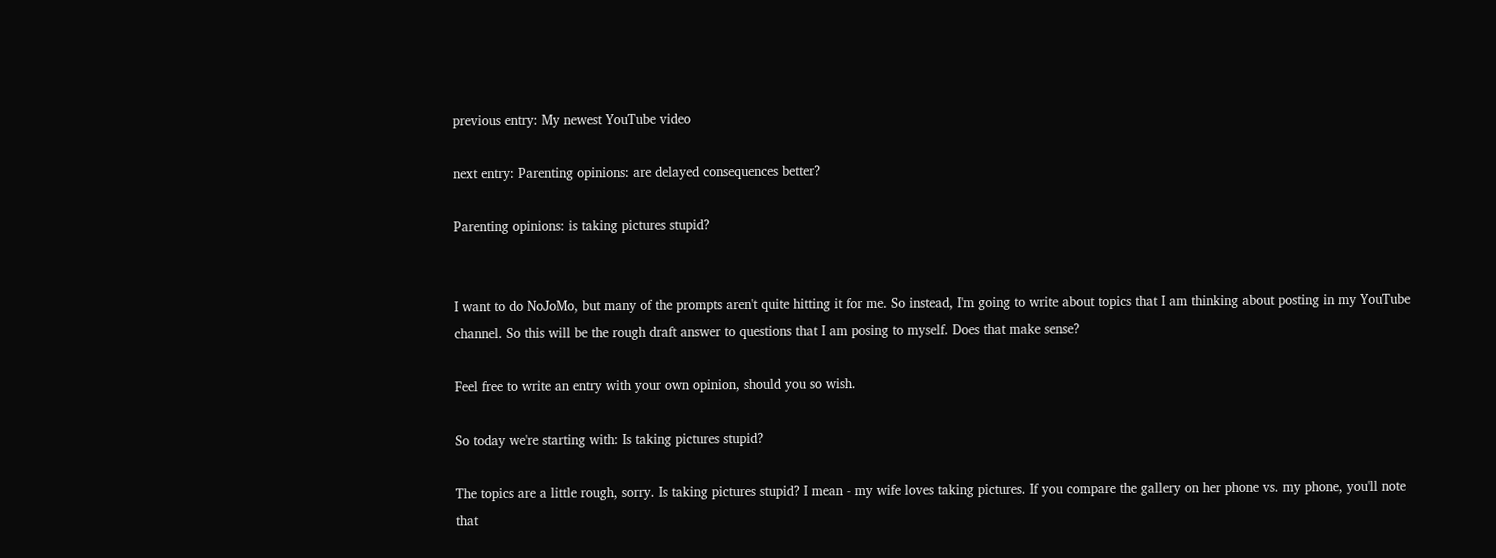previous entry: My newest YouTube video

next entry: Parenting opinions: are delayed consequences better?

Parenting opinions: is taking pictures stupid?


I want to do NoJoMo, but many of the prompts aren't quite hitting it for me. So instead, I'm going to write about topics that I am thinking about posting in my YouTube channel. So this will be the rough draft answer to questions that I am posing to myself. Does that make sense?

Feel free to write an entry with your own opinion, should you so wish.

So today we're starting with: Is taking pictures stupid?

The topics are a little rough, sorry. Is taking pictures stupid? I mean - my wife loves taking pictures. If you compare the gallery on her phone vs. my phone, you'll note that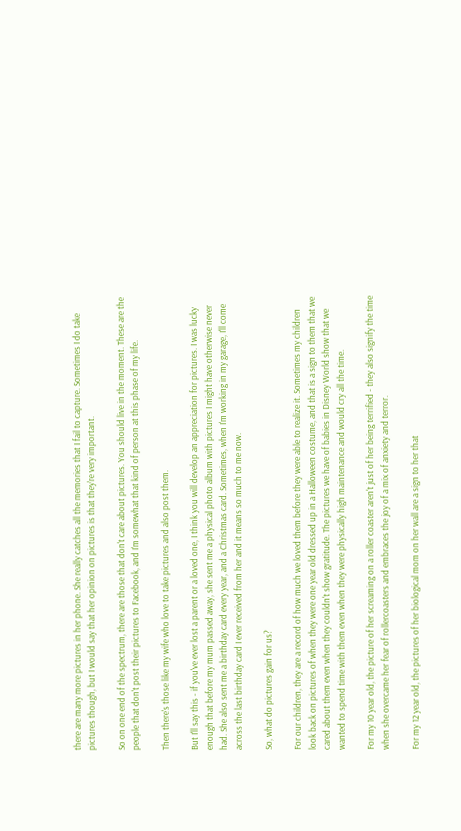there are many more pictures in her phone. She really catches all the memories that I fail to capture. Sometimes I do take pictures though, but I would say that her opinion on pictures is that they're very important.

So on one end of the spectrum, there are those that don't care about pictures. You should live in the moment. These are the people that don't post their pictures to Facebook, and I'm somewhat that kind of person at this phase of my life.

Then there's those like my wife who love to take pictures and also post them.

But I'll say this - if you've ever lost a parent or a loved one, I think you will develop an appreciation for pictures. I was lucky enough that before my mum passed away, she sent me a physical photo album with pictures I might have otherwise never had. She also sent me a birthday card every year, and a Christmas card. Sometimes, when I'm working in my garage, I'll come across the last birthday card I ever received from her and it means so much to me now.

So, what do pictures gain for us?

For our children, they are a record of how much we loved them before they were able to realize it. Sometimes my children look back on pictures of when they were one year old dressed up in a Halloween costume, and that is a sign to them that we cared about them even when they couldn't show gratitude. The pictures we have of babies in Disney World show that we wanted to spend time with them even when they were physically high maintenance and would cry all the time.

For my 10 year old, the picture of her screaming on a roller coaster aren't just of her being terrified - they also signify the time when she overcame her fear of rollercoasters and embraces the joy of a mix of anxiety and terror.

For my 12 year old, the pictures of her biological mom on her wall are a sign to her that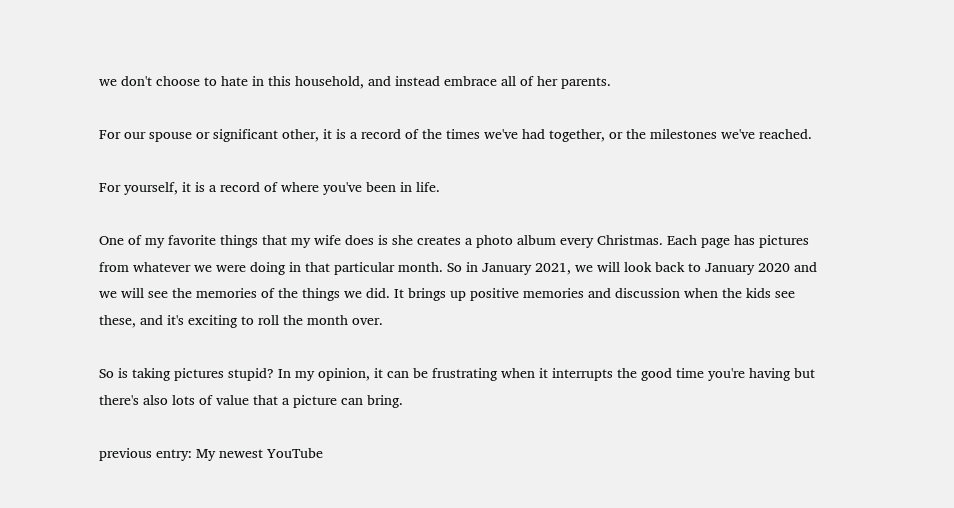we don't choose to hate in this household, and instead embrace all of her parents.

For our spouse or significant other, it is a record of the times we've had together, or the milestones we've reached.

For yourself, it is a record of where you've been in life.

One of my favorite things that my wife does is she creates a photo album every Christmas. Each page has pictures from whatever we were doing in that particular month. So in January 2021, we will look back to January 2020 and we will see the memories of the things we did. It brings up positive memories and discussion when the kids see these, and it's exciting to roll the month over.

So is taking pictures stupid? In my opinion, it can be frustrating when it interrupts the good time you're having but there's also lots of value that a picture can bring.

previous entry: My newest YouTube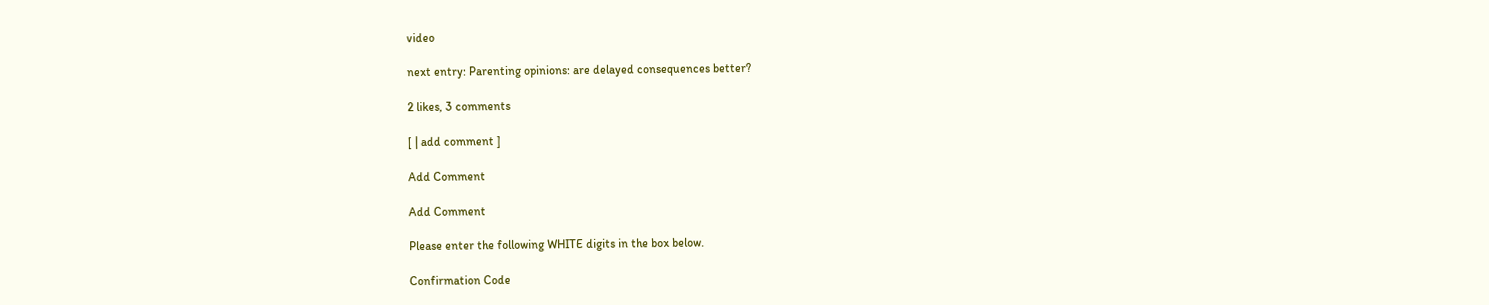video

next entry: Parenting opinions: are delayed consequences better?

2 likes, 3 comments

[ | add comment ]

Add Comment

Add Comment

Please enter the following WHITE digits in the box below.

Confirmation Code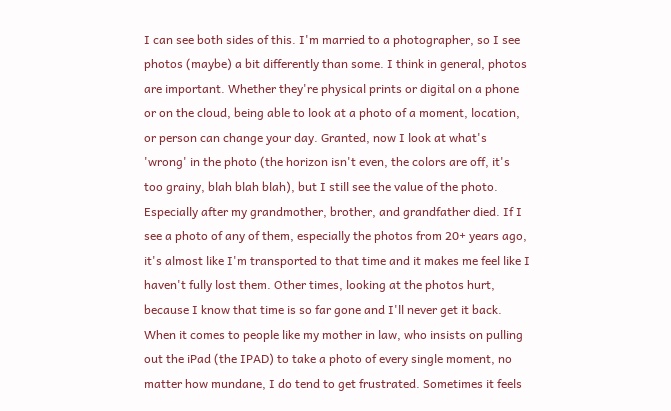I can see both sides of this. I'm married to a photographer, so I see photos (maybe) a bit differently than some. I think in general, photos are important. Whether they're physical prints or digital on a phone or on the cloud, being able to look at a photo of a moment, location, or person can change your day. Granted, now I look at what's 'wrong' in the photo (the horizon isn't even, the colors are off, it's too grainy, blah blah blah), but I still see the value of the photo.
Especially after my grandmother, brother, and grandfather died. If I see a photo of any of them, especially the photos from 20+ years ago, it's almost like I'm transported to that time and it makes me feel like I haven't fully lost them. Other times, looking at the photos hurt, because I know that time is so far gone and I'll never get it back.
When it comes to people like my mother in law, who insists on pulling out the iPad (the IPAD) to take a photo of every single moment, no matter how mundane, I do tend to get frustrated. Sometimes it feels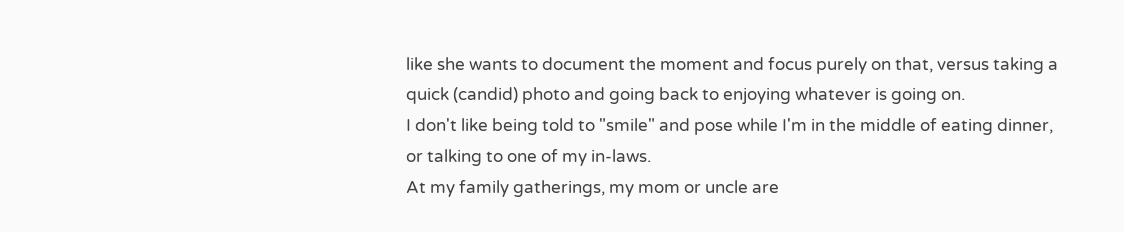like she wants to document the moment and focus purely on that, versus taking a quick (candid) photo and going back to enjoying whatever is going on.
I don't like being told to "smile" and pose while I'm in the middle of eating dinner, or talking to one of my in-laws.
At my family gatherings, my mom or uncle are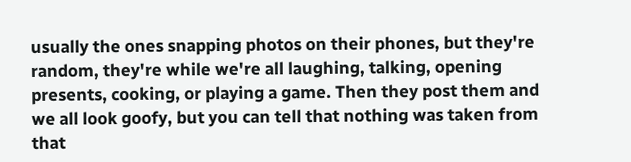usually the ones snapping photos on their phones, but they're random, they're while we're all laughing, talking, opening presents, cooking, or playing a game. Then they post them and we all look goofy, but you can tell that nothing was taken from that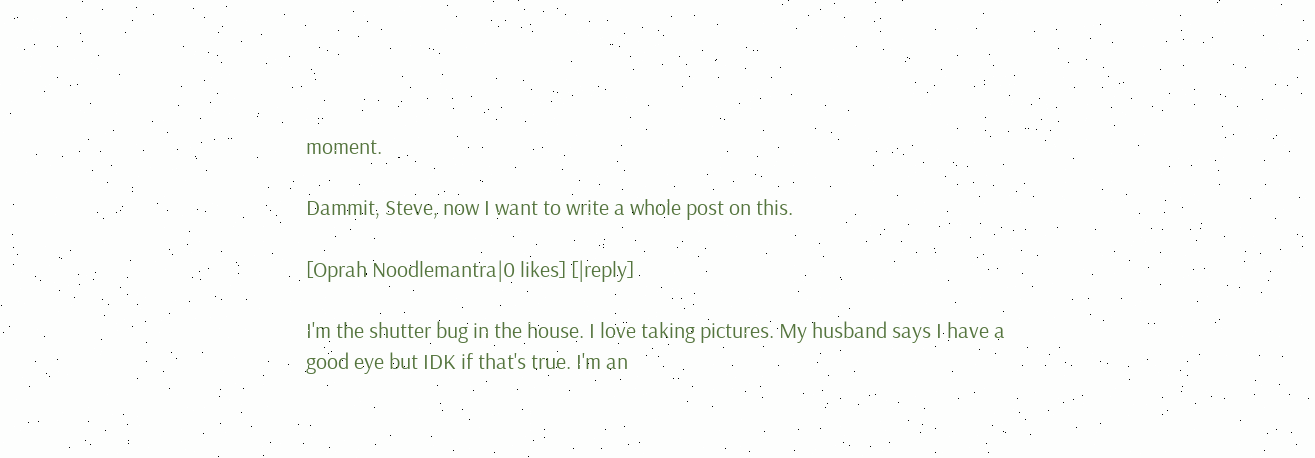moment.

Dammit, Steve, now I want to write a whole post on this.

[Oprah Noodlemantra|0 likes] [|reply]

I'm the shutter bug in the house. I love taking pictures. My husband says I have a good eye but IDK if that's true. I'm an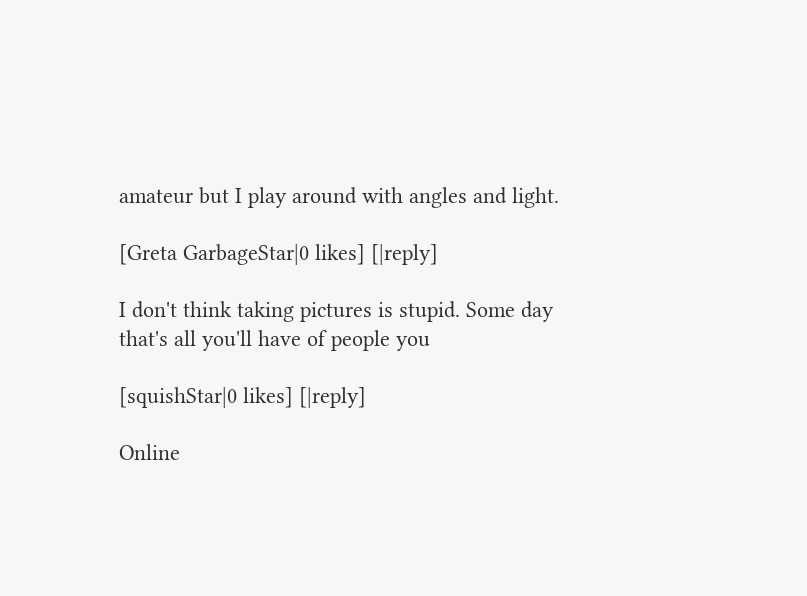amateur but I play around with angles and light.

[Greta GarbageStar|0 likes] [|reply]

I don't think taking pictures is stupid. Some day that's all you'll have of people you

[squishStar|0 likes] [|reply]

Online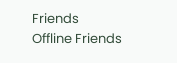Friends
Offline Friends